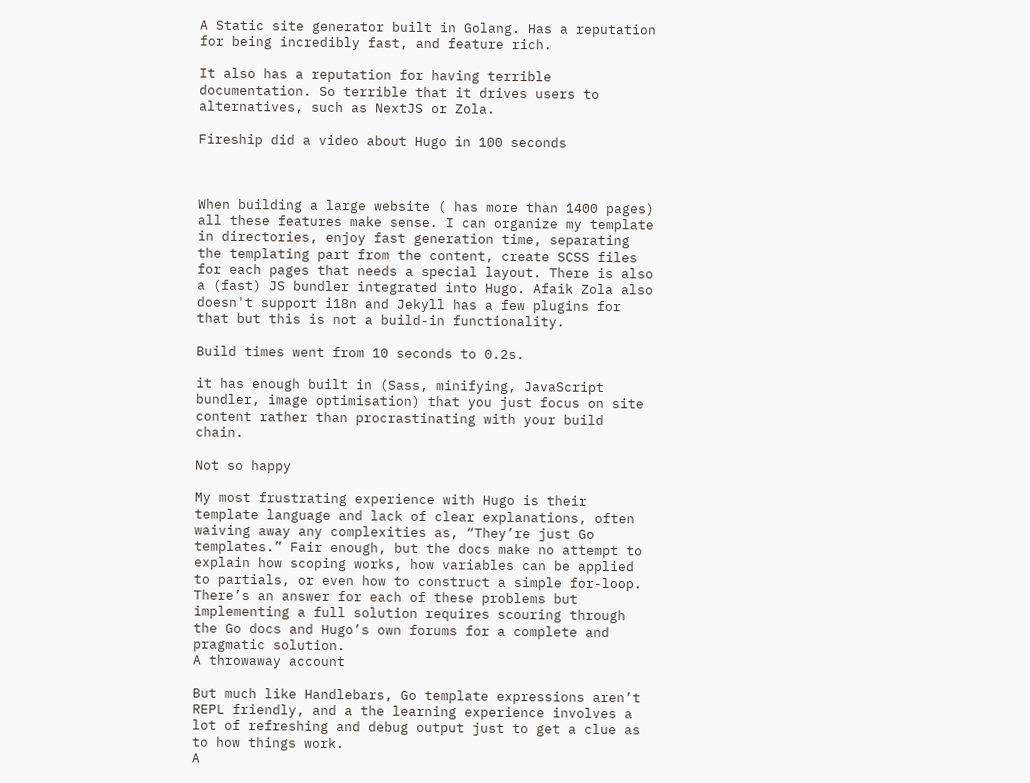A Static site generator built in Golang. Has a reputation for being incredibly fast, and feature rich.

It also has a reputation for having terrible documentation. So terrible that it drives users to alternatives, such as NextJS or Zola.

Fireship did a video about Hugo in 100 seconds



When building a large website ( has more than 1400 pages) all these features make sense. I can organize my template in directories, enjoy fast generation time, separating the templating part from the content, create SCSS files for each pages that needs a special layout. There is also a (fast) JS bundler integrated into Hugo. Afaik Zola also doesn't support i18n and Jekyll has a few plugins for that but this is not a build-in functionality.

Build times went from 10 seconds to 0.2s.

it has enough built in (Sass, minifying, JavaScript bundler, image optimisation) that you just focus on site content rather than procrastinating with your build chain.

Not so happy

My most frustrating experience with Hugo is their template language and lack of clear explanations, often waiving away any complexities as, “They’re just Go templates.” Fair enough, but the docs make no attempt to explain how scoping works, how variables can be applied to partials, or even how to construct a simple for-loop. There’s an answer for each of these problems but implementing a full solution requires scouring through the Go docs and Hugo’s own forums for a complete and pragmatic solution.
A throwaway account

But much like Handlebars, Go template expressions aren’t REPL friendly, and a the learning experience involves a lot of refreshing and debug output just to get a clue as to how things work.
A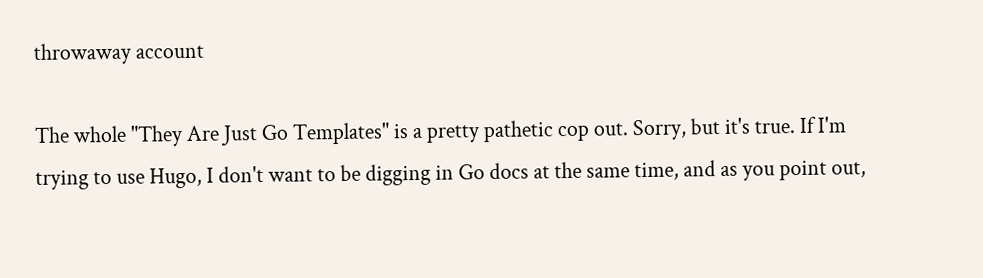throwaway account

The whole "They Are Just Go Templates" is a pretty pathetic cop out. Sorry, but it's true. If I'm trying to use Hugo, I don't want to be digging in Go docs at the same time, and as you point out,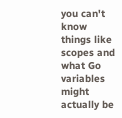you can't know things like scopes and what Go variables might actually be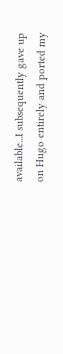available...I subsequently gave up on Hugo entirely and ported my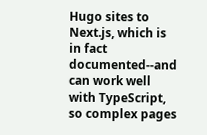Hugo sites to Next.js, which is in fact documented--and can work well with TypeScript, so complex pages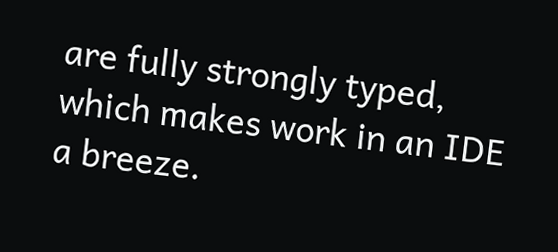are fully strongly typed, which makes work in an IDE a breeze.